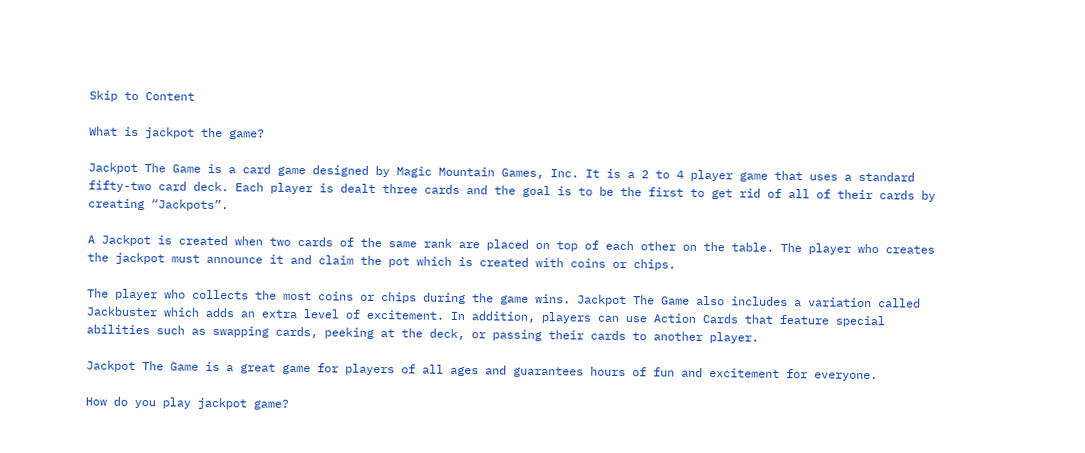Skip to Content

What is jackpot the game?

Jackpot The Game is a card game designed by Magic Mountain Games, Inc. It is a 2 to 4 player game that uses a standard fifty-two card deck. Each player is dealt three cards and the goal is to be the first to get rid of all of their cards by creating “Jackpots”.

A Jackpot is created when two cards of the same rank are placed on top of each other on the table. The player who creates the jackpot must announce it and claim the pot which is created with coins or chips.

The player who collects the most coins or chips during the game wins. Jackpot The Game also includes a variation called Jackbuster which adds an extra level of excitement. In addition, players can use Action Cards that feature special abilities such as swapping cards, peeking at the deck, or passing their cards to another player.

Jackpot The Game is a great game for players of all ages and guarantees hours of fun and excitement for everyone.

How do you play jackpot game?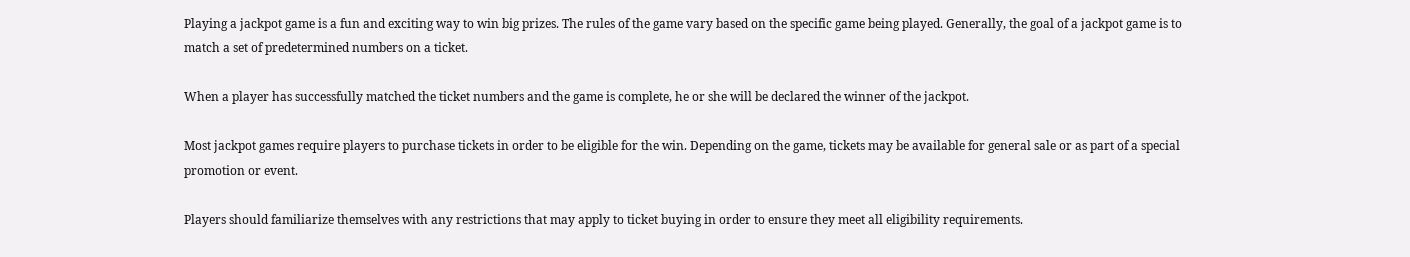Playing a jackpot game is a fun and exciting way to win big prizes. The rules of the game vary based on the specific game being played. Generally, the goal of a jackpot game is to match a set of predetermined numbers on a ticket.

When a player has successfully matched the ticket numbers and the game is complete, he or she will be declared the winner of the jackpot.

Most jackpot games require players to purchase tickets in order to be eligible for the win. Depending on the game, tickets may be available for general sale or as part of a special promotion or event.

Players should familiarize themselves with any restrictions that may apply to ticket buying in order to ensure they meet all eligibility requirements.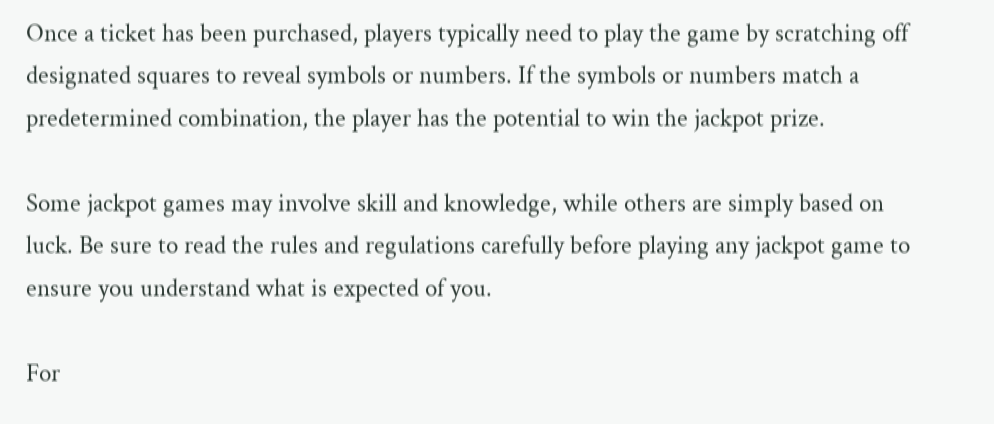Once a ticket has been purchased, players typically need to play the game by scratching off designated squares to reveal symbols or numbers. If the symbols or numbers match a predetermined combination, the player has the potential to win the jackpot prize.

Some jackpot games may involve skill and knowledge, while others are simply based on luck. Be sure to read the rules and regulations carefully before playing any jackpot game to ensure you understand what is expected of you.

For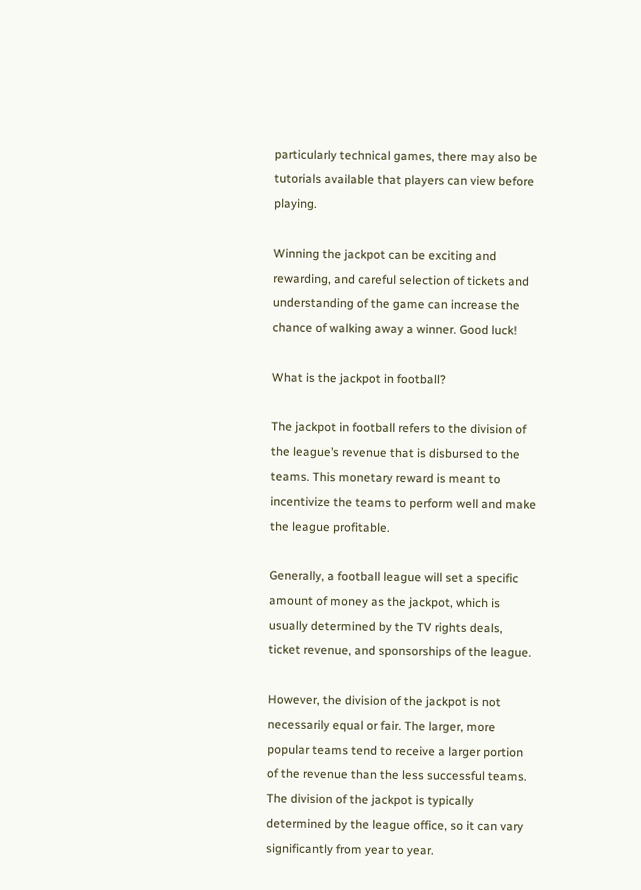particularly technical games, there may also be tutorials available that players can view before playing.

Winning the jackpot can be exciting and rewarding, and careful selection of tickets and understanding of the game can increase the chance of walking away a winner. Good luck!

What is the jackpot in football?

The jackpot in football refers to the division of the league’s revenue that is disbursed to the teams. This monetary reward is meant to incentivize the teams to perform well and make the league profitable.

Generally, a football league will set a specific amount of money as the jackpot, which is usually determined by the TV rights deals, ticket revenue, and sponsorships of the league.

However, the division of the jackpot is not necessarily equal or fair. The larger, more popular teams tend to receive a larger portion of the revenue than the less successful teams. The division of the jackpot is typically determined by the league office, so it can vary significantly from year to year.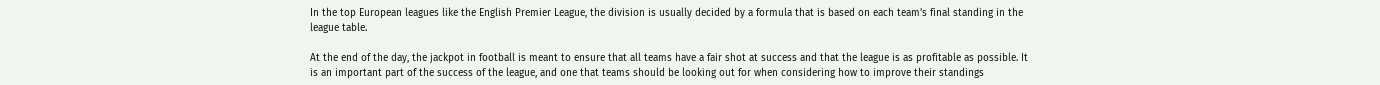In the top European leagues like the English Premier League, the division is usually decided by a formula that is based on each team’s final standing in the league table.

At the end of the day, the jackpot in football is meant to ensure that all teams have a fair shot at success and that the league is as profitable as possible. It is an important part of the success of the league, and one that teams should be looking out for when considering how to improve their standings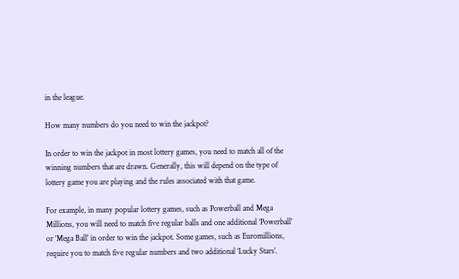in the league.

How many numbers do you need to win the jackpot?

In order to win the jackpot in most lottery games, you need to match all of the winning numbers that are drawn. Generally, this will depend on the type of lottery game you are playing and the rules associated with that game.

For example, in many popular lottery games, such as Powerball and Mega Millions, you will need to match five regular balls and one additional ‘Powerball’ or ‘Mega Ball’ in order to win the jackpot. Some games, such as Euromillions, require you to match five regular numbers and two additional ‘Lucky Stars’.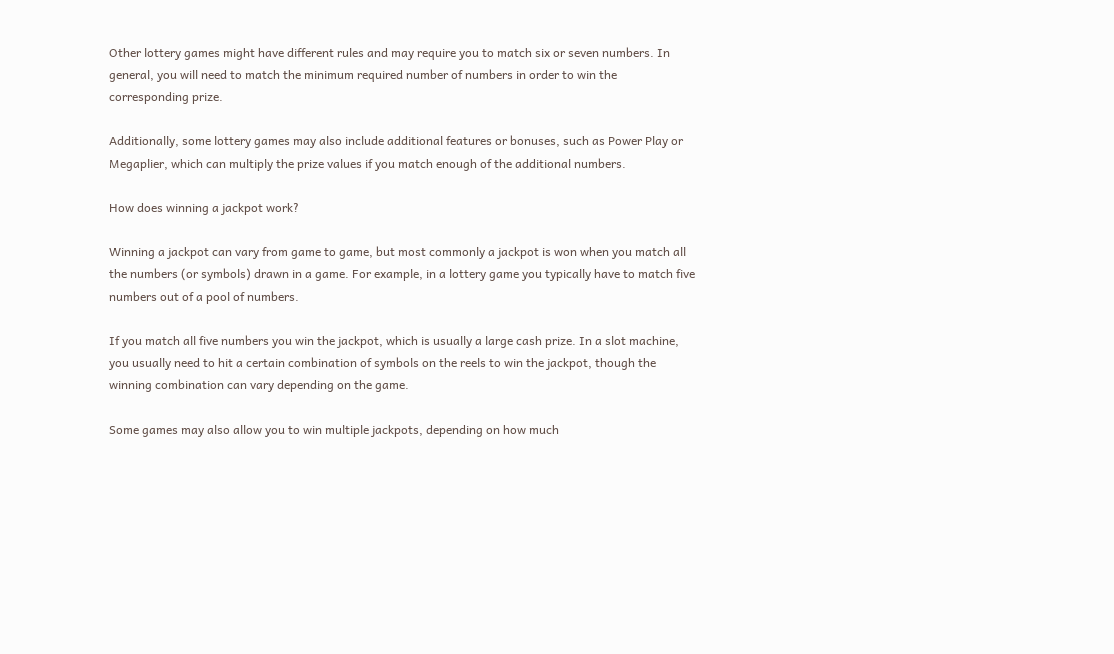Other lottery games might have different rules and may require you to match six or seven numbers. In general, you will need to match the minimum required number of numbers in order to win the corresponding prize.

Additionally, some lottery games may also include additional features or bonuses, such as Power Play or Megaplier, which can multiply the prize values if you match enough of the additional numbers.

How does winning a jackpot work?

Winning a jackpot can vary from game to game, but most commonly a jackpot is won when you match all the numbers (or symbols) drawn in a game. For example, in a lottery game you typically have to match five numbers out of a pool of numbers.

If you match all five numbers you win the jackpot, which is usually a large cash prize. In a slot machine, you usually need to hit a certain combination of symbols on the reels to win the jackpot, though the winning combination can vary depending on the game.

Some games may also allow you to win multiple jackpots, depending on how much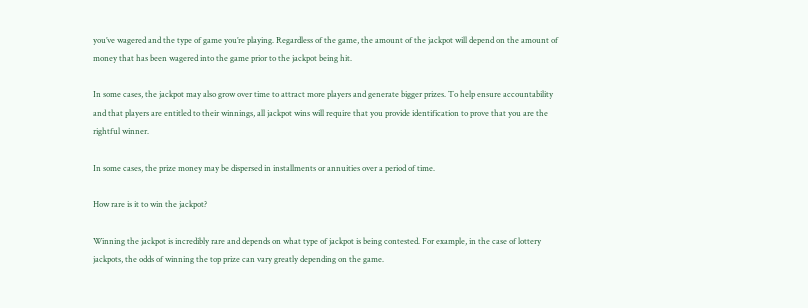you’ve wagered and the type of game you’re playing. Regardless of the game, the amount of the jackpot will depend on the amount of money that has been wagered into the game prior to the jackpot being hit.

In some cases, the jackpot may also grow over time to attract more players and generate bigger prizes. To help ensure accountability and that players are entitled to their winnings, all jackpot wins will require that you provide identification to prove that you are the rightful winner.

In some cases, the prize money may be dispersed in installments or annuities over a period of time.

How rare is it to win the jackpot?

Winning the jackpot is incredibly rare and depends on what type of jackpot is being contested. For example, in the case of lottery jackpots, the odds of winning the top prize can vary greatly depending on the game.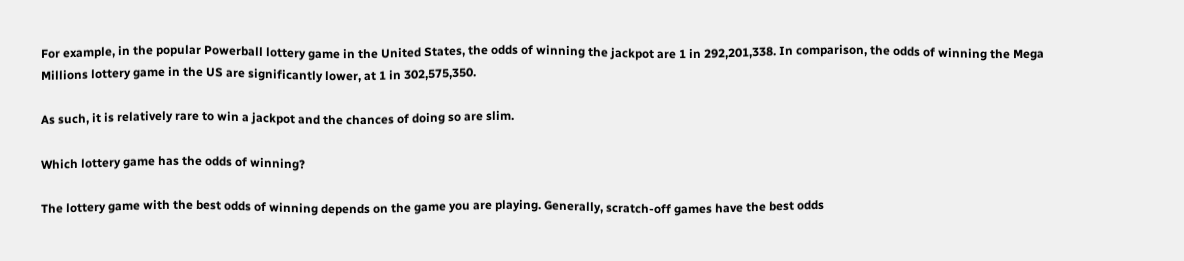For example, in the popular Powerball lottery game in the United States, the odds of winning the jackpot are 1 in 292,201,338. In comparison, the odds of winning the Mega Millions lottery game in the US are significantly lower, at 1 in 302,575,350.

As such, it is relatively rare to win a jackpot and the chances of doing so are slim.

Which lottery game has the odds of winning?

The lottery game with the best odds of winning depends on the game you are playing. Generally, scratch-off games have the best odds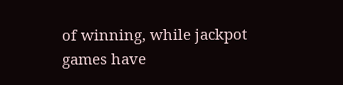of winning, while jackpot games have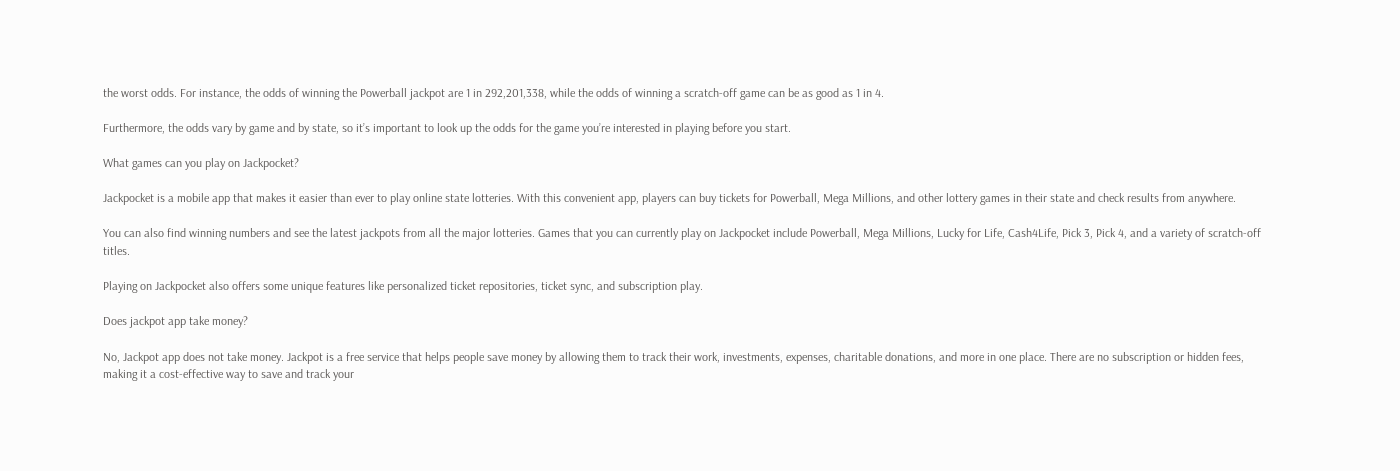the worst odds. For instance, the odds of winning the Powerball jackpot are 1 in 292,201,338, while the odds of winning a scratch-off game can be as good as 1 in 4.

Furthermore, the odds vary by game and by state, so it’s important to look up the odds for the game you’re interested in playing before you start.

What games can you play on Jackpocket?

Jackpocket is a mobile app that makes it easier than ever to play online state lotteries. With this convenient app, players can buy tickets for Powerball, Mega Millions, and other lottery games in their state and check results from anywhere.

You can also find winning numbers and see the latest jackpots from all the major lotteries. Games that you can currently play on Jackpocket include Powerball, Mega Millions, Lucky for Life, Cash4Life, Pick 3, Pick 4, and a variety of scratch-off titles.

Playing on Jackpocket also offers some unique features like personalized ticket repositories, ticket sync, and subscription play.

Does jackpot app take money?

No, Jackpot app does not take money. Jackpot is a free service that helps people save money by allowing them to track their work, investments, expenses, charitable donations, and more in one place. There are no subscription or hidden fees, making it a cost-effective way to save and track your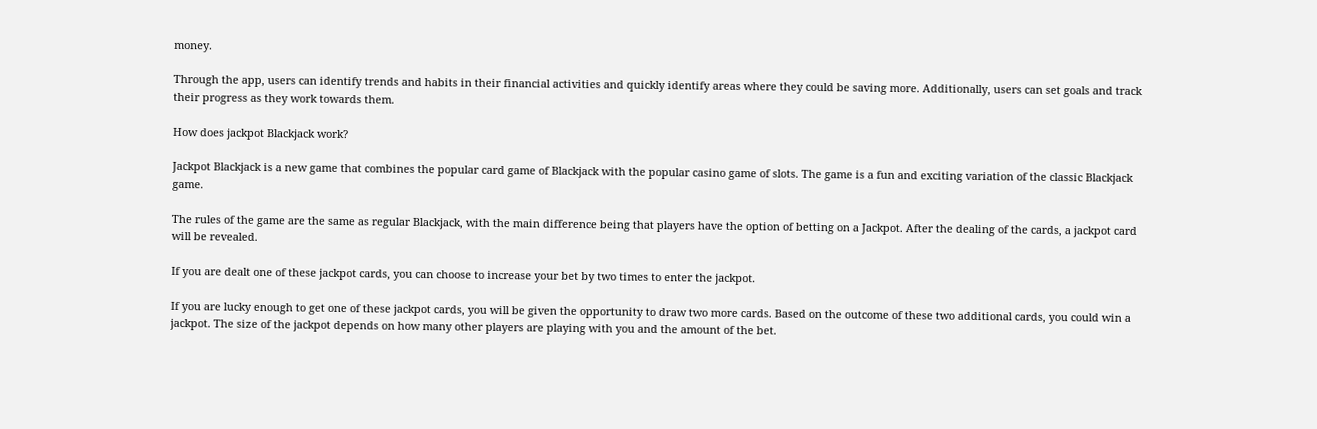money.

Through the app, users can identify trends and habits in their financial activities and quickly identify areas where they could be saving more. Additionally, users can set goals and track their progress as they work towards them.

How does jackpot Blackjack work?

Jackpot Blackjack is a new game that combines the popular card game of Blackjack with the popular casino game of slots. The game is a fun and exciting variation of the classic Blackjack game.

The rules of the game are the same as regular Blackjack, with the main difference being that players have the option of betting on a Jackpot. After the dealing of the cards, a jackpot card will be revealed.

If you are dealt one of these jackpot cards, you can choose to increase your bet by two times to enter the jackpot.

If you are lucky enough to get one of these jackpot cards, you will be given the opportunity to draw two more cards. Based on the outcome of these two additional cards, you could win a jackpot. The size of the jackpot depends on how many other players are playing with you and the amount of the bet.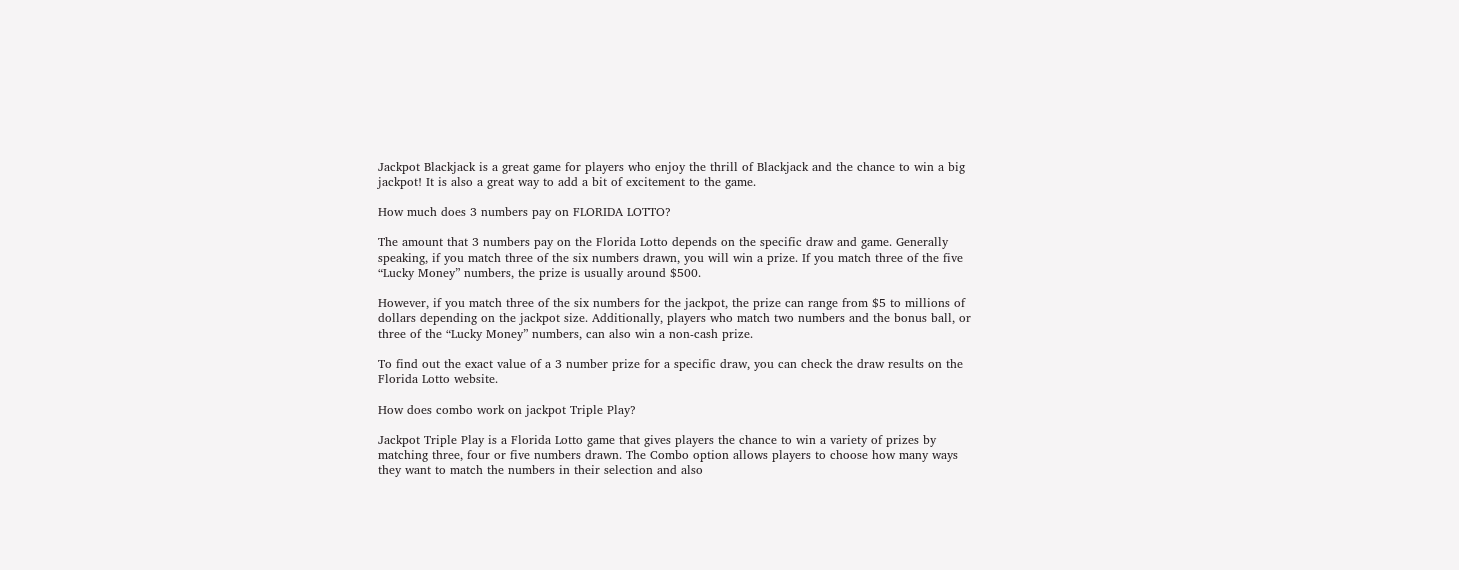Jackpot Blackjack is a great game for players who enjoy the thrill of Blackjack and the chance to win a big jackpot! It is also a great way to add a bit of excitement to the game.

How much does 3 numbers pay on FLORIDA LOTTO?

The amount that 3 numbers pay on the Florida Lotto depends on the specific draw and game. Generally speaking, if you match three of the six numbers drawn, you will win a prize. If you match three of the five “Lucky Money” numbers, the prize is usually around $500.

However, if you match three of the six numbers for the jackpot, the prize can range from $5 to millions of dollars depending on the jackpot size. Additionally, players who match two numbers and the bonus ball, or three of the “Lucky Money” numbers, can also win a non-cash prize.

To find out the exact value of a 3 number prize for a specific draw, you can check the draw results on the Florida Lotto website.

How does combo work on jackpot Triple Play?

Jackpot Triple Play is a Florida Lotto game that gives players the chance to win a variety of prizes by matching three, four or five numbers drawn. The Combo option allows players to choose how many ways they want to match the numbers in their selection and also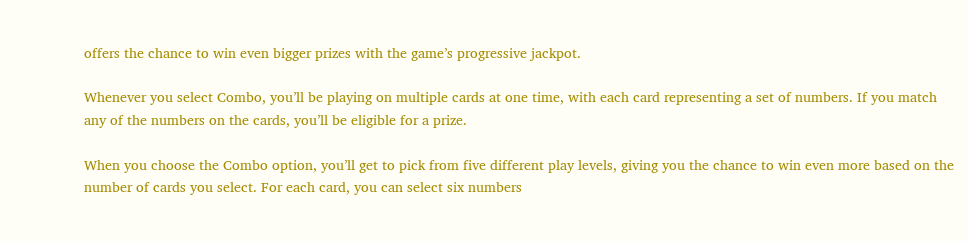offers the chance to win even bigger prizes with the game’s progressive jackpot.

Whenever you select Combo, you’ll be playing on multiple cards at one time, with each card representing a set of numbers. If you match any of the numbers on the cards, you’ll be eligible for a prize.

When you choose the Combo option, you’ll get to pick from five different play levels, giving you the chance to win even more based on the number of cards you select. For each card, you can select six numbers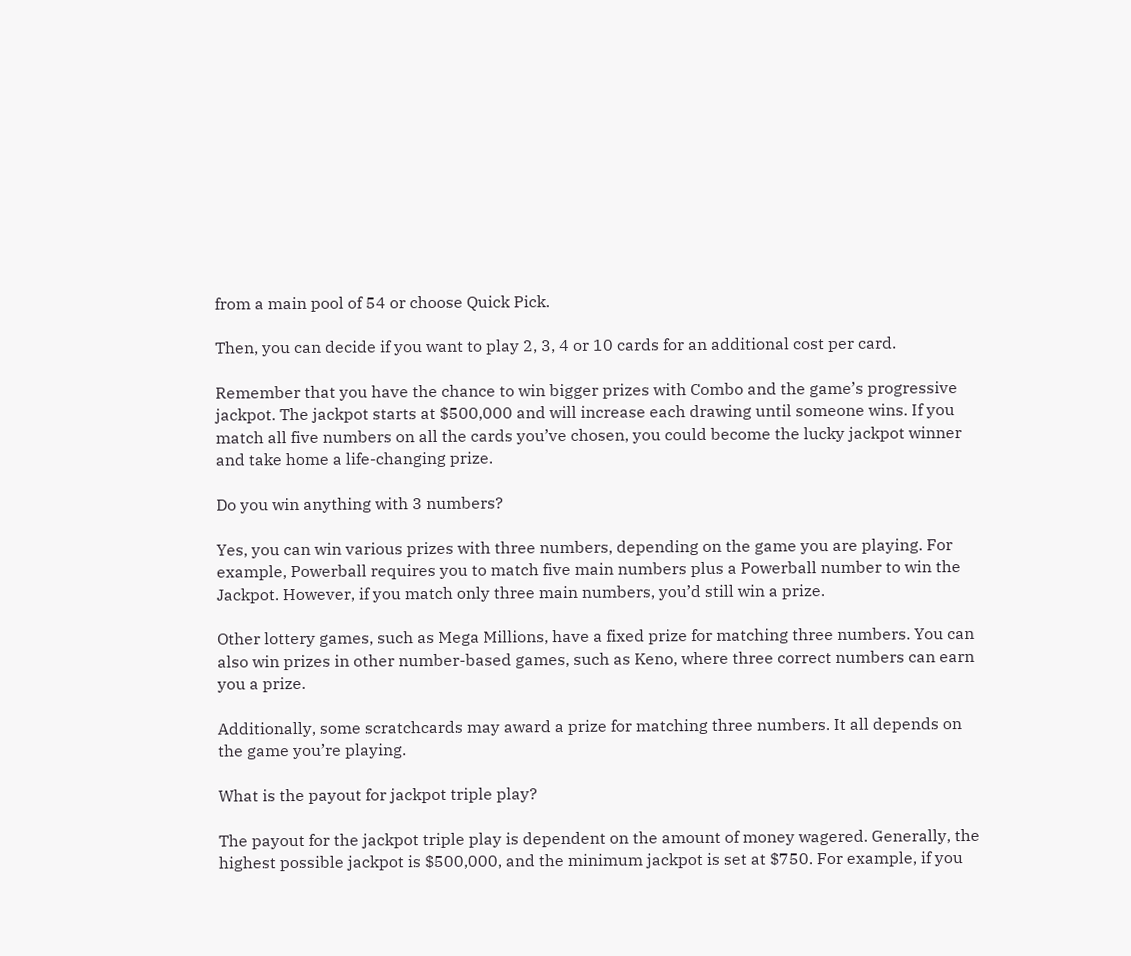from a main pool of 54 or choose Quick Pick.

Then, you can decide if you want to play 2, 3, 4 or 10 cards for an additional cost per card.

Remember that you have the chance to win bigger prizes with Combo and the game’s progressive jackpot. The jackpot starts at $500,000 and will increase each drawing until someone wins. If you match all five numbers on all the cards you’ve chosen, you could become the lucky jackpot winner and take home a life-changing prize.

Do you win anything with 3 numbers?

Yes, you can win various prizes with three numbers, depending on the game you are playing. For example, Powerball requires you to match five main numbers plus a Powerball number to win the Jackpot. However, if you match only three main numbers, you’d still win a prize.

Other lottery games, such as Mega Millions, have a fixed prize for matching three numbers. You can also win prizes in other number-based games, such as Keno, where three correct numbers can earn you a prize.

Additionally, some scratchcards may award a prize for matching three numbers. It all depends on the game you’re playing.

What is the payout for jackpot triple play?

The payout for the jackpot triple play is dependent on the amount of money wagered. Generally, the highest possible jackpot is $500,000, and the minimum jackpot is set at $750. For example, if you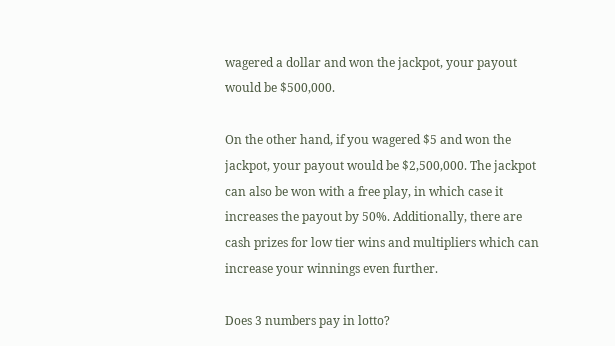wagered a dollar and won the jackpot, your payout would be $500,000.

On the other hand, if you wagered $5 and won the jackpot, your payout would be $2,500,000. The jackpot can also be won with a free play, in which case it increases the payout by 50%. Additionally, there are cash prizes for low tier wins and multipliers which can increase your winnings even further.

Does 3 numbers pay in lotto?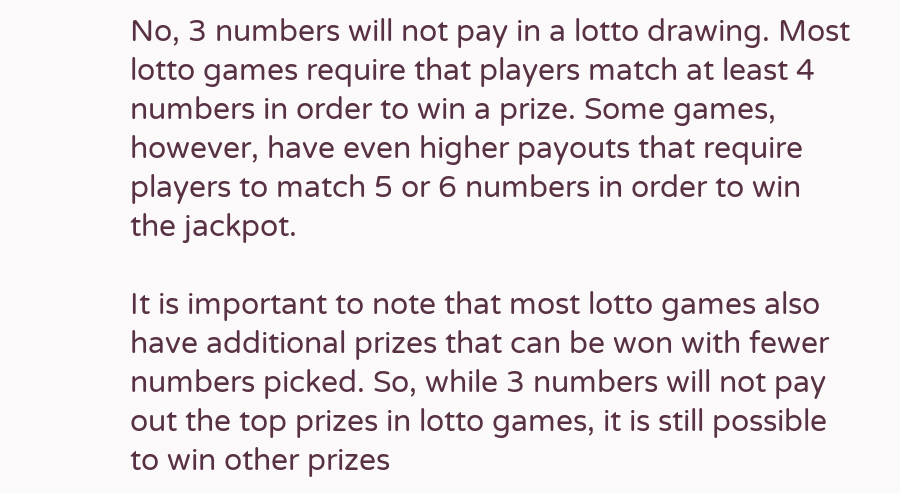No, 3 numbers will not pay in a lotto drawing. Most lotto games require that players match at least 4 numbers in order to win a prize. Some games, however, have even higher payouts that require players to match 5 or 6 numbers in order to win the jackpot.

It is important to note that most lotto games also have additional prizes that can be won with fewer numbers picked. So, while 3 numbers will not pay out the top prizes in lotto games, it is still possible to win other prizes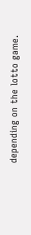depending on the lotto game.